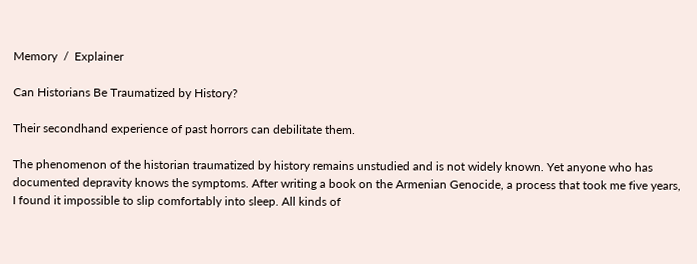Memory  /  Explainer

Can Historians Be Traumatized by History?

Their secondhand experience of past horrors can debilitate them.

The phenomenon of the historian traumatized by history remains unstudied and is not widely known. Yet anyone who has documented depravity knows the symptoms. After writing a book on the Armenian Genocide, a process that took me five years, I found it impossible to slip comfortably into sleep. All kinds of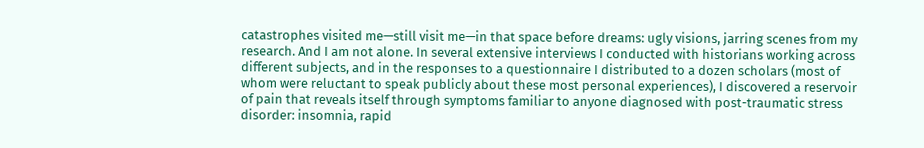catastrophes visited me—still visit me—in that space before dreams: ugly visions, jarring scenes from my research. And I am not alone. In several extensive interviews I conducted with historians working across different subjects, and in the responses to a questionnaire I distributed to a dozen scholars (most of whom were reluctant to speak publicly about these most personal experiences), I discovered a reservoir of pain that reveals itself through symptoms familiar to anyone diagnosed with post-traumatic stress disorder: insomnia, rapid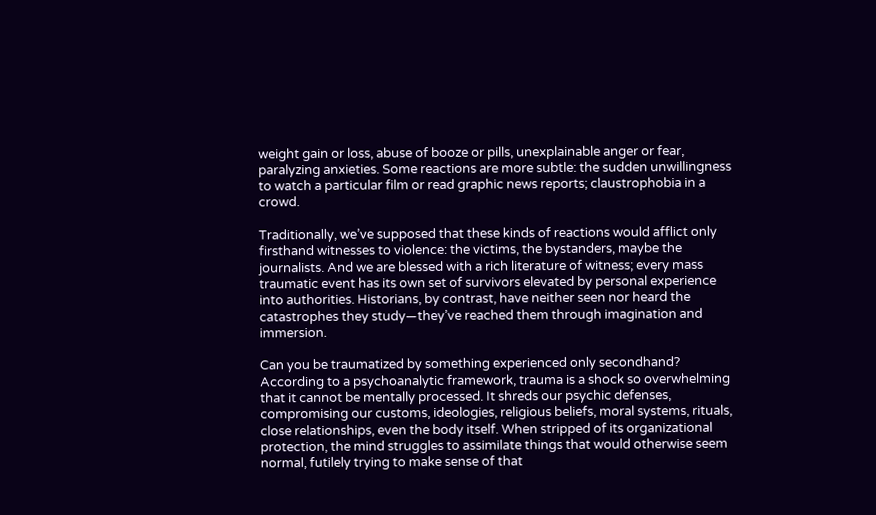weight gain or loss, abuse of booze or pills, unexplainable anger or fear, paralyzing anxieties. Some reactions are more subtle: the sudden unwillingness to watch a particular film or read graphic news reports; claustrophobia in a crowd.

Traditionally, we’ve supposed that these kinds of reactions would afflict only firsthand witnesses to violence: the victims, the bystanders, maybe the journalists. And we are blessed with a rich literature of witness; every mass traumatic event has its own set of survivors elevated by personal experience into authorities. Historians, by contrast, have neither seen nor heard the catastrophes they study—they’ve reached them through imagination and immersion.

Can you be traumatized by something experienced only secondhand? According to a psychoanalytic framework, trauma is a shock so overwhelming that it cannot be mentally processed. It shreds our psychic defenses, compromising our customs, ideologies, religious beliefs, moral systems, rituals, close relationships, even the body itself. When stripped of its organizational protection, the mind struggles to assimilate things that would otherwise seem normal, futilely trying to make sense of that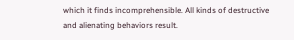which it finds incomprehensible. All kinds of destructive and alienating behaviors result.